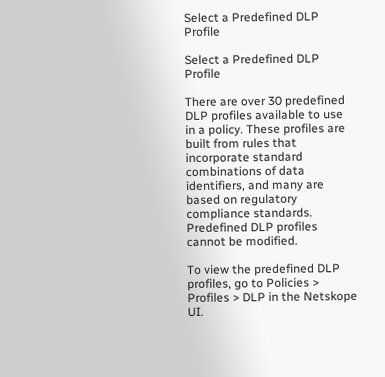Select a Predefined DLP Profile

Select a Predefined DLP Profile

There are over 30 predefined DLP profiles available to use in a policy. These profiles are built from rules that incorporate standard combinations of data identifiers, and many are based on regulatory compliance standards. Predefined DLP profiles cannot be modified.

To view the predefined DLP profiles, go to Policies > Profiles > DLP in the Netskope UI.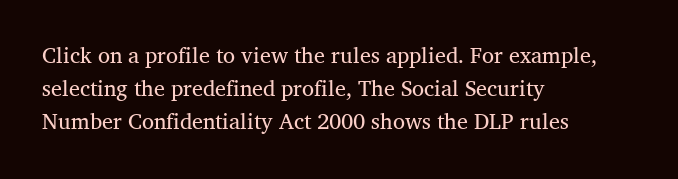Click on a profile to view the rules applied. For example, selecting the predefined profile, The Social Security Number Confidentiality Act 2000 shows the DLP rules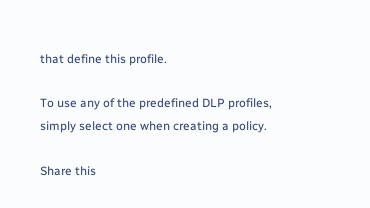that define this profile.

To use any of the predefined DLP profiles, simply select one when creating a policy.

Share this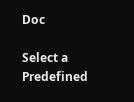Doc

Select a Predefined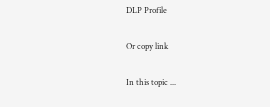DLP Profile

Or copy link

In this topic ...